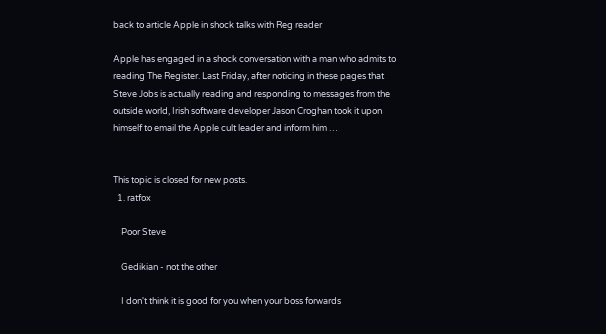back to article Apple in shock talks with Reg reader

Apple has engaged in a shock conversation with a man who admits to reading The Register. Last Friday, after noticing in these pages that Steve Jobs is actually reading and responding to messages from the outside world, Irish software developer Jason Croghan took it upon himself to email the Apple cult leader and inform him …


This topic is closed for new posts.
  1. ratfox

    Poor Steve

    Gedikian - not the other

    I don't think it is good for you when your boss forwards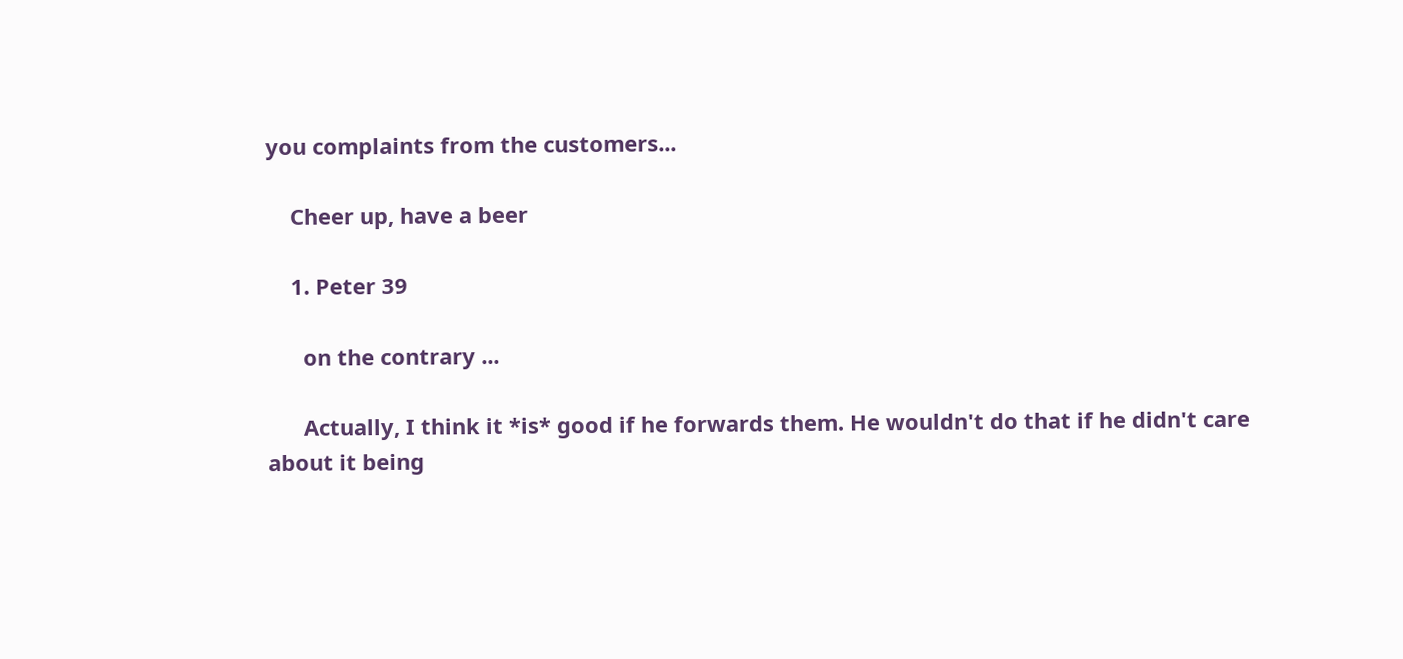you complaints from the customers...

    Cheer up, have a beer

    1. Peter 39

      on the contrary ...

      Actually, I think it *is* good if he forwards them. He wouldn't do that if he didn't care about it being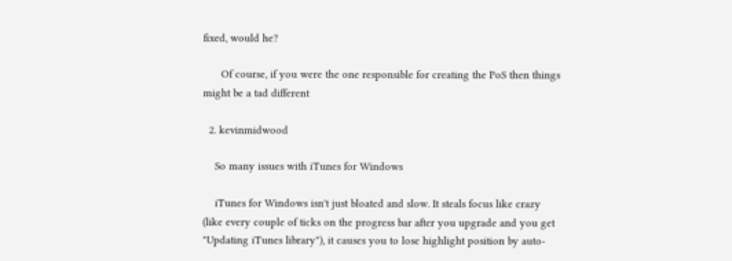fixed, would he?

      Of course, if you were the one responsible for creating the PoS then things might be a tad different

  2. kevinmidwood

    So many issues with iTunes for Windows

    iTunes for Windows isn't just bloated and slow. It steals focus like crazy (like every couple of ticks on the progress bar after you upgrade and you get "Updating iTunes library"), it causes you to lose highlight position by auto-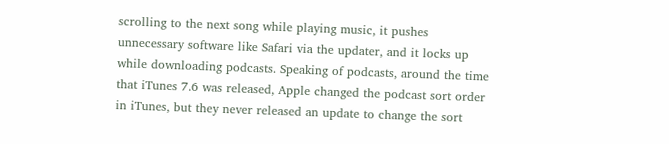scrolling to the next song while playing music, it pushes unnecessary software like Safari via the updater, and it locks up while downloading podcasts. Speaking of podcasts, around the time that iTunes 7.6 was released, Apple changed the podcast sort order in iTunes, but they never released an update to change the sort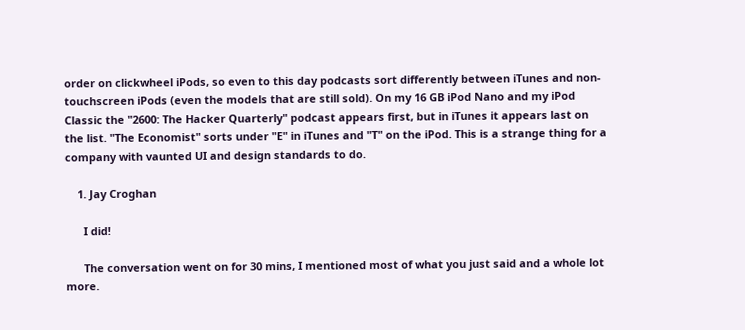order on clickwheel iPods, so even to this day podcasts sort differently between iTunes and non-touchscreen iPods (even the models that are still sold). On my 16 GB iPod Nano and my iPod Classic the "2600: The Hacker Quarterly" podcast appears first, but in iTunes it appears last on the list. "The Economist" sorts under "E" in iTunes and "T" on the iPod. This is a strange thing for a company with vaunted UI and design standards to do.

    1. Jay Croghan

      I did!

      The conversation went on for 30 mins, I mentioned most of what you just said and a whole lot more.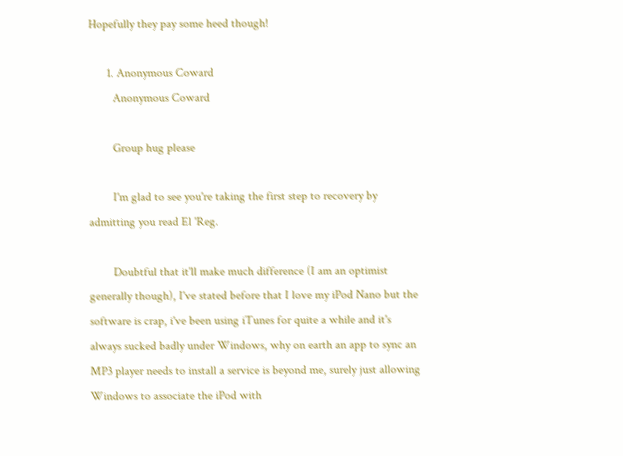Hopefully they pay some heed though!

      1. Anonymous Coward
        Anonymous Coward

        Group hug please

        I'm glad to see you're taking the first step to recovery by admitting you read El 'Reg.

        Doubtful that it'll make much difference (I am an optimist generally though), I've stated before that I love my iPod Nano but the software is crap, i've been using iTunes for quite a while and it's always sucked badly under Windows, why on earth an app to sync an MP3 player needs to install a service is beyond me, surely just allowing Windows to associate the iPod with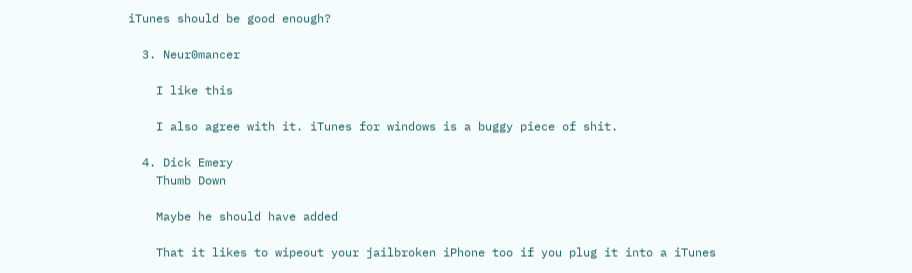iTunes should be good enough?

  3. Neur0mancer

    I like this

    I also agree with it. iTunes for windows is a buggy piece of shit.

  4. Dick Emery
    Thumb Down

    Maybe he should have added

    That it likes to wipeout your jailbroken iPhone too if you plug it into a iTunes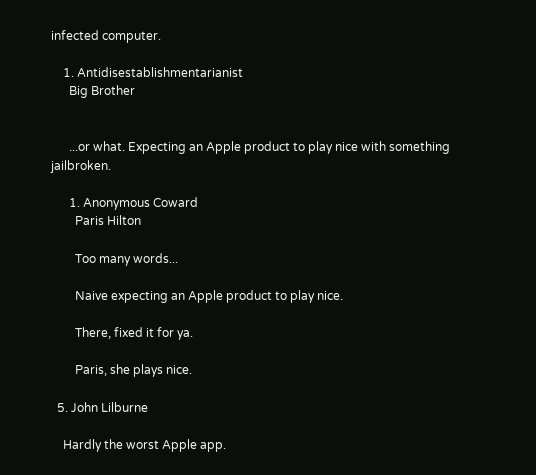infected computer.

    1. Antidisestablishmentarianist
      Big Brother


      ...or what. Expecting an Apple product to play nice with something jailbroken.

      1. Anonymous Coward
        Paris Hilton

        Too many words...

        Naive expecting an Apple product to play nice.

        There, fixed it for ya.

        Paris, she plays nice.

  5. John Lilburne

    Hardly the worst Apple app.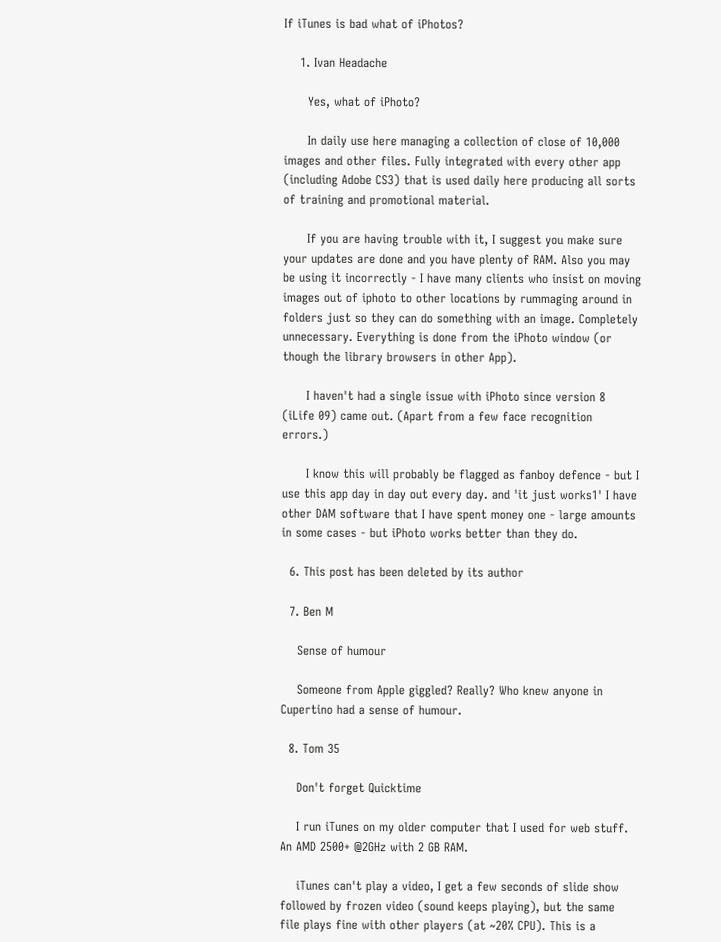If iTunes is bad what of iPhotos?

    1. Ivan Headache

      Yes, what of iPhoto?

      In daily use here managing a collection of close of 10,000 images and other files. Fully integrated with every other app (including Adobe CS3) that is used daily here producing all sorts of training and promotional material.

      If you are having trouble with it, I suggest you make sure your updates are done and you have plenty of RAM. Also you may be using it incorrectly - I have many clients who insist on moving images out of iphoto to other locations by rummaging around in folders just so they can do something with an image. Completely unnecessary. Everything is done from the iPhoto window (or though the library browsers in other App).

      I haven't had a single issue with iPhoto since version 8 (iLife 09) came out. (Apart from a few face recognition errors.)

      I know this will probably be flagged as fanboy defence - but I use this app day in day out every day. and 'it just works1' I have other DAM software that I have spent money one - large amounts in some cases - but iPhoto works better than they do.

  6. This post has been deleted by its author

  7. Ben M

    Sense of humour

    Someone from Apple giggled? Really? Who knew anyone in Cupertino had a sense of humour.

  8. Tom 35

    Don't forget Quicktime

    I run iTunes on my older computer that I used for web stuff. An AMD 2500+ @2GHz with 2 GB RAM.

    iTunes can't play a video, I get a few seconds of slide show followed by frozen video (sound keeps playing), but the same file plays fine with other players (at ~20% CPU). This is a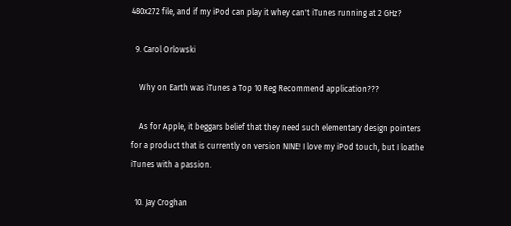480x272 file, and if my iPod can play it whey can't iTunes running at 2 GHz?

  9. Carol Orlowski

    Why on Earth was iTunes a Top 10 Reg Recommend application???

    As for Apple, it beggars belief that they need such elementary design pointers for a product that is currently on version NINE! I love my iPod touch, but I loathe iTunes with a passion.

  10. Jay Croghan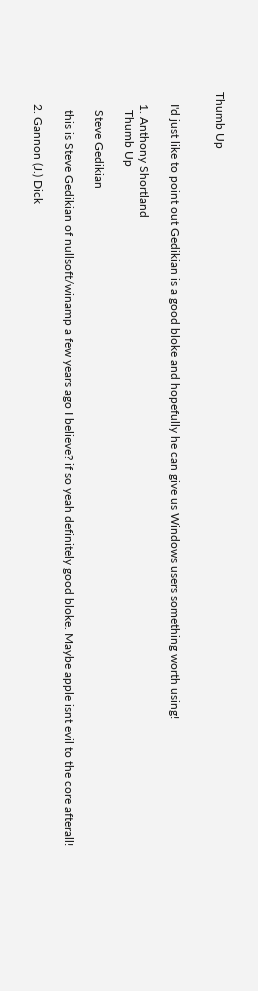Thumb Up


    I'd just like to point out Gedikian is a good bloke and hopefully he can give us Windows users something worth using!

    1. Anthony Shortland
      Thumb Up

      Steve Gedikian

      this is Steve Gedikian of nullsoft/winamp a few years ago I believe? if so yeah definitely good bloke. Maybe apple isnt evil to the core afterall!

    2. Gannon (J.) Dick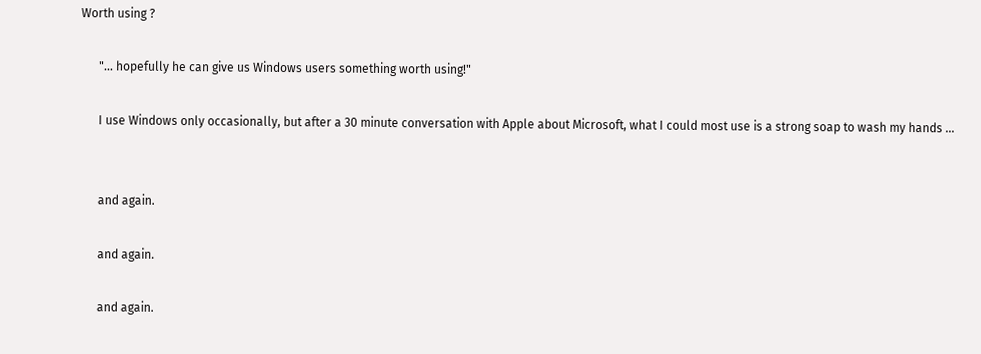Worth using ?

      "... hopefully he can give us Windows users something worth using!"

      I use Windows only occasionally, but after a 30 minute conversation with Apple about Microsoft, what I could most use is a strong soap to wash my hands ...


      and again.

      and again.

      and again.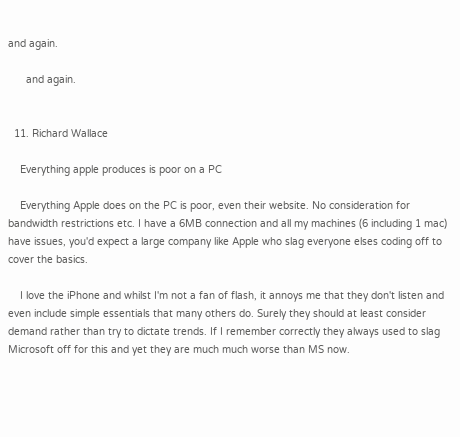and again.

      and again.


  11. Richard Wallace

    Everything apple produces is poor on a PC

    Everything Apple does on the PC is poor, even their website. No consideration for bandwidth restrictions etc. I have a 6MB connection and all my machines (6 including 1 mac) have issues, you'd expect a large company like Apple who slag everyone elses coding off to cover the basics.

    I love the iPhone and whilst I'm not a fan of flash, it annoys me that they don't listen and even include simple essentials that many others do. Surely they should at least consider demand rather than try to dictate trends. If I remember correctly they always used to slag Microsoft off for this and yet they are much much worse than MS now.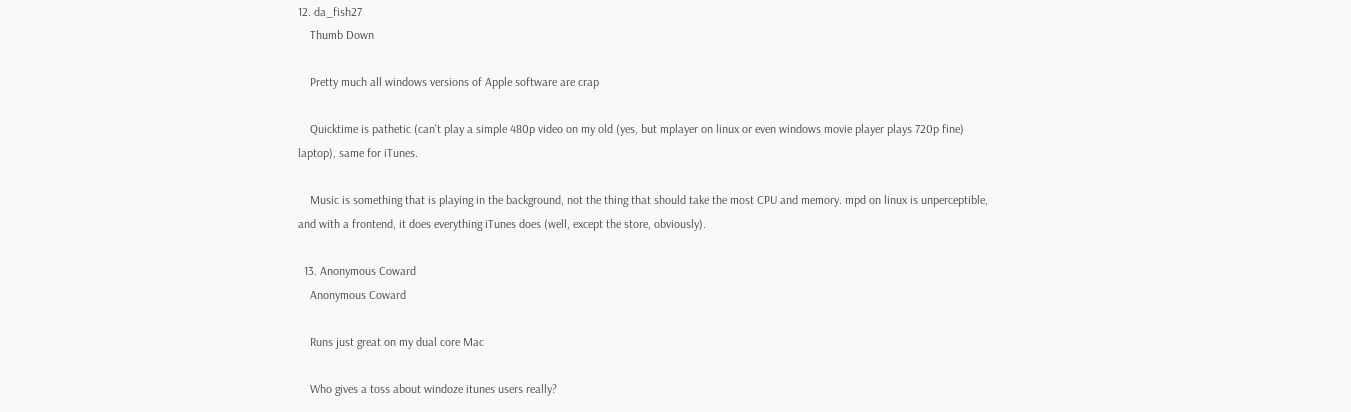12. da_fish27
    Thumb Down

    Pretty much all windows versions of Apple software are crap

    Quicktime is pathetic (can't play a simple 480p video on my old (yes, but mplayer on linux or even windows movie player plays 720p fine) laptop), same for iTunes.

    Music is something that is playing in the background, not the thing that should take the most CPU and memory. mpd on linux is unperceptible, and with a frontend, it does everything iTunes does (well, except the store, obviously).

  13. Anonymous Coward
    Anonymous Coward

    Runs just great on my dual core Mac

    Who gives a toss about windoze itunes users really?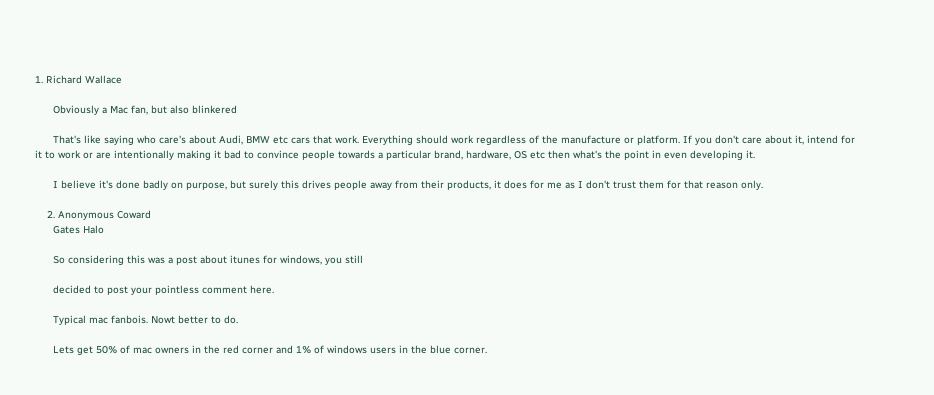1. Richard Wallace

      Obviously a Mac fan, but also blinkered

      That's like saying who care's about Audi, BMW etc cars that work. Everything should work regardless of the manufacture or platform. If you don't care about it, intend for it to work or are intentionally making it bad to convince people towards a particular brand, hardware, OS etc then what's the point in even developing it.

      I believe it's done badly on purpose, but surely this drives people away from their products, it does for me as I don't trust them for that reason only.

    2. Anonymous Coward
      Gates Halo

      So considering this was a post about itunes for windows, you still

      decided to post your pointless comment here.

      Typical mac fanbois. Nowt better to do.

      Lets get 50% of mac owners in the red corner and 1% of windows users in the blue corner.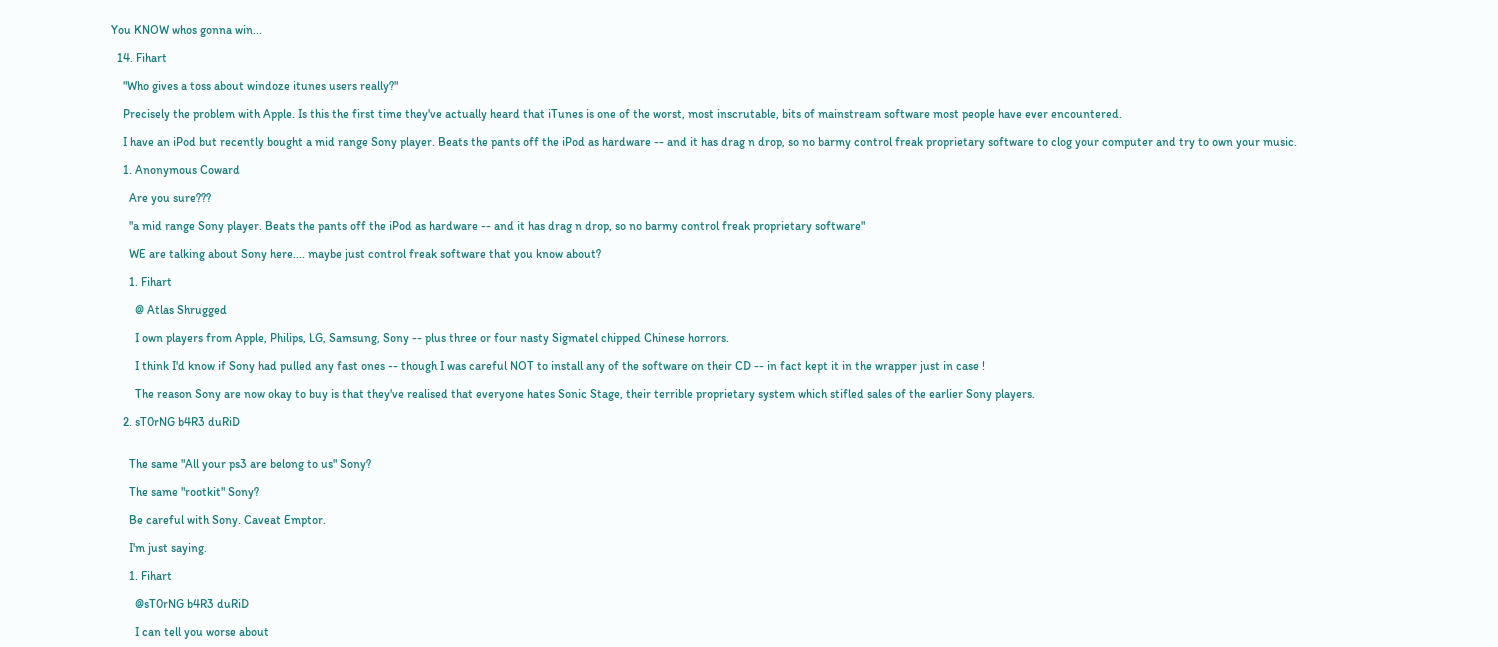You KNOW whos gonna win...

  14. Fihart

    "Who gives a toss about windoze itunes users really?"

    Precisely the problem with Apple. Is this the first time they've actually heard that iTunes is one of the worst, most inscrutable, bits of mainstream software most people have ever encountered.

    I have an iPod but recently bought a mid range Sony player. Beats the pants off the iPod as hardware -- and it has drag n drop, so no barmy control freak proprietary software to clog your computer and try to own your music.

    1. Anonymous Coward

      Are you sure???

      "a mid range Sony player. Beats the pants off the iPod as hardware -- and it has drag n drop, so no barmy control freak proprietary software"

      WE are talking about Sony here.... maybe just control freak software that you know about?

      1. Fihart

        @ Atlas Shrugged

        I own players from Apple, Philips, LG, Samsung, Sony -- plus three or four nasty Sigmatel chipped Chinese horrors.

        I think I'd know if Sony had pulled any fast ones -- though I was careful NOT to install any of the software on their CD -- in fact kept it in the wrapper just in case !

        The reason Sony are now okay to buy is that they've realised that everyone hates Sonic Stage, their terrible proprietary system which stifled sales of the earlier Sony players.

    2. sT0rNG b4R3 duRiD


      The same "All your ps3 are belong to us" Sony?

      The same "rootkit" Sony?

      Be careful with Sony. Caveat Emptor.

      I'm just saying.

      1. Fihart

        @sT0rNG b4R3 duRiD

        I can tell you worse about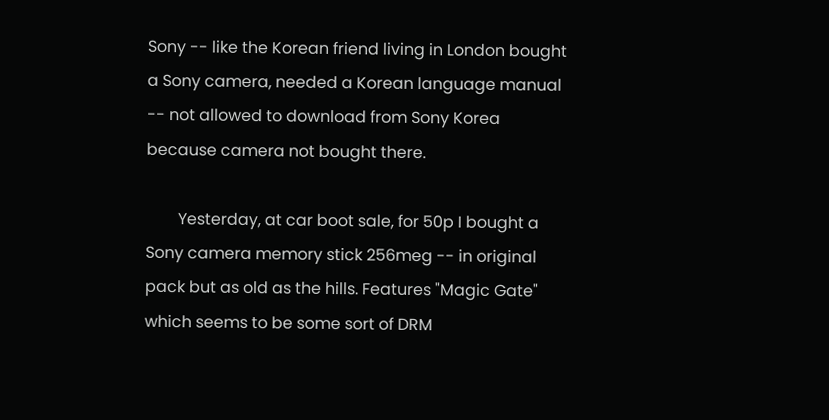Sony -- like the Korean friend living in London bought a Sony camera, needed a Korean language manual -- not allowed to download from Sony Korea because camera not bought there.

        Yesterday, at car boot sale, for 50p I bought a Sony camera memory stick 256meg -- in original pack but as old as the hills. Features "Magic Gate" which seems to be some sort of DRM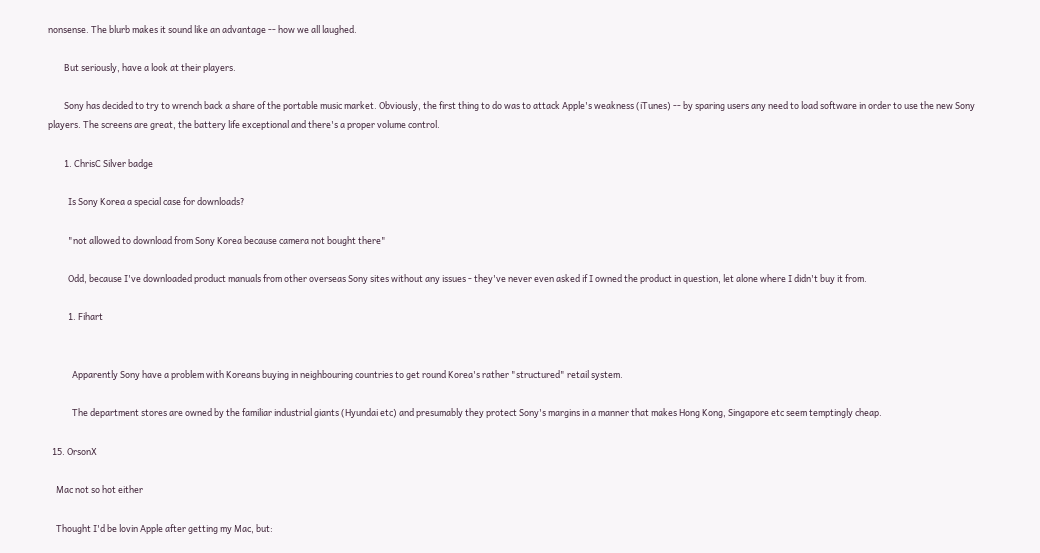nonsense. The blurb makes it sound like an advantage -- how we all laughed.

        But seriously, have a look at their players.

        Sony has decided to try to wrench back a share of the portable music market. Obviously, the first thing to do was to attack Apple's weakness (iTunes) -- by sparing users any need to load software in order to use the new Sony players. The screens are great, the battery life exceptional and there's a proper volume control.

        1. ChrisC Silver badge

          Is Sony Korea a special case for downloads?

          "not allowed to download from Sony Korea because camera not bought there"

          Odd, because I've downloaded product manuals from other overseas Sony sites without any issues - they've never even asked if I owned the product in question, let alone where I didn't buy it from.

          1. Fihart


            Apparently Sony have a problem with Koreans buying in neighbouring countries to get round Korea's rather "structured" retail system.

            The department stores are owned by the familiar industrial giants (Hyundai etc) and presumably they protect Sony's margins in a manner that makes Hong Kong, Singapore etc seem temptingly cheap.

  15. OrsonX

    Mac not so hot either

    Thought I'd be lovin Apple after getting my Mac, but: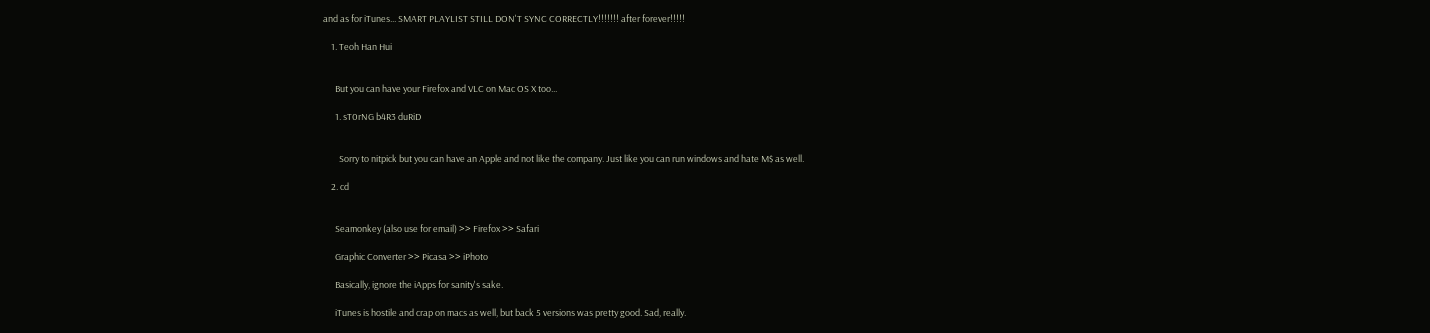and as for iTunes... SMART PLAYLIST STILL DON'T SYNC CORRECTLY!!!!!!! after forever!!!!!

    1. Teoh Han Hui


      But you can have your Firefox and VLC on Mac OS X too...

      1. sT0rNG b4R3 duRiD


        Sorry to nitpick but you can have an Apple and not like the company. Just like you can run windows and hate M$ as well.

    2. cd


      Seamonkey (also use for email) >> Firefox >> Safari

      Graphic Converter >> Picasa >> iPhoto

      Basically, ignore the iApps for sanity's sake.

      iTunes is hostile and crap on macs as well, but back 5 versions was pretty good. Sad, really.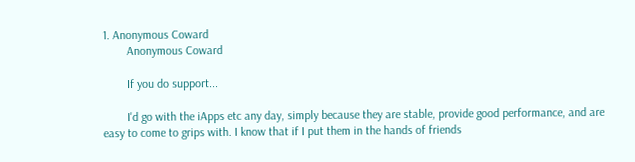1. Anonymous Coward
        Anonymous Coward

        If you do support...

        I'd go with the iApps etc any day, simply because they are stable, provide good performance, and are easy to come to grips with. I know that if I put them in the hands of friends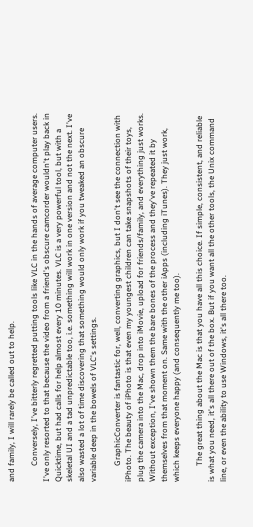and family, I will rarely be called out to help.

        Conversely, I've bitterly regretted putting tools like VLC in the hands of average computer users. I've only resorted to that because the video from a friend's obscure camcorder wouldn't play back in Quicktime, but had calls for help almost every 10 minutes. VLC is a very powerful tool, but with a skeletal UI and a tad unpredictable too, i.e. something will work in one version and not the next. I've also wasted a lot of time discovering that something would only work if you tweaked an obscure variable deep in the bowels of VLC's settings.

        GraphicConverter is fantastic for, well, converting graphics, but I don't see the connection with iPhoto. The beauty of iPhoto is that even my youngest children can take snapshots of their toys, plug the camera into the Mac, drop into iMovie, upload for friends/family, and everything just works. Without exception, I've shown them the bare bones of the process and they've repeated it by themselves from that moment on. Same with the other iApps (including iTunes). They just work, which keeps everyone happy (and consequently me too).

        The great thing about the Mac is that you have all this choice. If simple, consistent, and reliable is what you need, it's all there out of the box. But if you want all the other tools, the Unix command line, or even the ability to use Windows, it's all there too.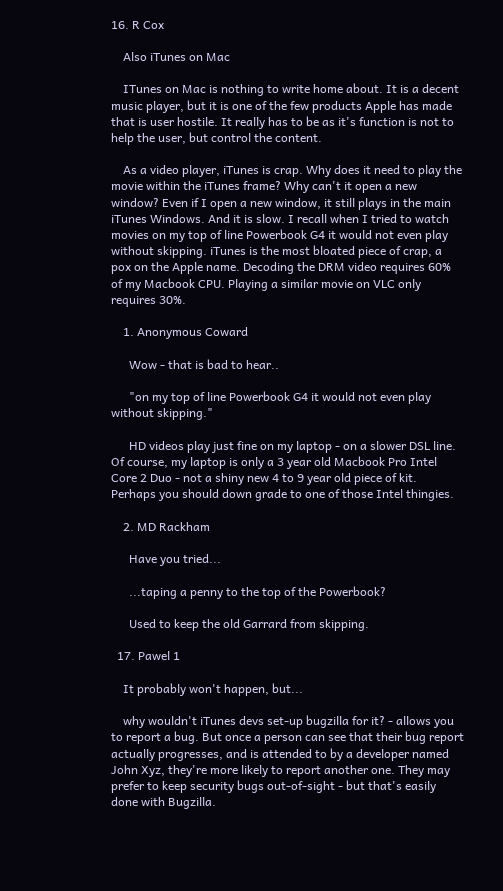16. R Cox

    Also iTunes on Mac

    ITunes on Mac is nothing to write home about. It is a decent music player, but it is one of the few products Apple has made that is user hostile. It really has to be as it's function is not to help the user, but control the content.

    As a video player, iTunes is crap. Why does it need to play the movie within the iTunes frame? Why can't it open a new window? Even if I open a new window, it still plays in the main iTunes Windows. And it is slow. I recall when I tried to watch movies on my top of line Powerbook G4 it would not even play without skipping. iTunes is the most bloated piece of crap, a pox on the Apple name. Decoding the DRM video requires 60% of my Macbook CPU. Playing a similar movie on VLC only requires 30%.

    1. Anonymous Coward

      Wow - that is bad to hear..

      "on my top of line Powerbook G4 it would not even play without skipping."

      HD videos play just fine on my laptop - on a slower DSL line. Of course, my laptop is only a 3 year old Macbook Pro Intel Core 2 Duo - not a shiny new 4 to 9 year old piece of kit. Perhaps you should down grade to one of those Intel thingies.

    2. MD Rackham

      Have you tried...

      ...taping a penny to the top of the Powerbook?

      Used to keep the old Garrard from skipping.

  17. Pawel 1

    It probably won't happen, but...

    why wouldn't iTunes devs set-up bugzilla for it? - allows you to report a bug. But once a person can see that their bug report actually progresses, and is attended to by a developer named John Xyz, they're more likely to report another one. They may prefer to keep security bugs out-of-sight - but that's easily done with Bugzilla.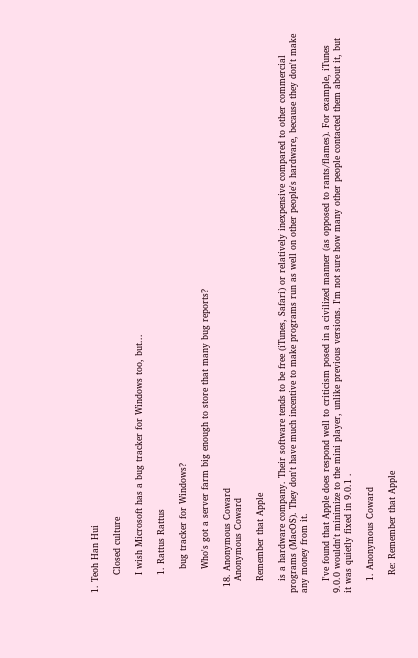1. Teoh Han Hui

      Closed culture

      I wish Microsoft has a bug tracker for Windows too, but...

      1. Rattus Rattus

        bug tracker for Windows?

        Who's got a server farm big enough to store that many bug reports?

  18. Anonymous Coward
    Anonymous Coward

    Remember that Apple

    is a hardware company. Their software tends to be free (iTunes, Safari) or relatively inexpensive compared to other commercial programs (MacOS). They don't have much incentive to make programs run as well on other people's hardware, because they don't make any money from it.

    I've found that Apple does respond well to criticism posed in a civilized manner (as opposed to rants/flames). For example, iTunes 9.0.0 wouldn't minimize to the mini player, unlike previous versions. I'm not sure how many other people contacted them about it, but it was quietly fixed in 9.0.1 .

    1. Anonymous Coward

      Re: Remember that Apple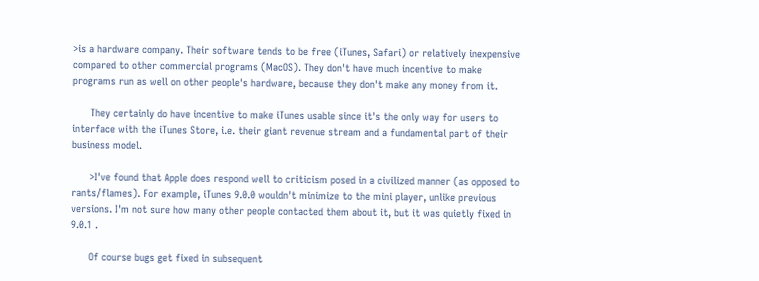>is a hardware company. Their software tends to be free (iTunes, Safari) or relatively inexpensive compared to other commercial programs (MacOS). They don't have much incentive to make programs run as well on other people's hardware, because they don't make any money from it.

      They certainly do have incentive to make iTunes usable since it's the only way for users to interface with the iTunes Store, i.e. their giant revenue stream and a fundamental part of their business model.

      >I've found that Apple does respond well to criticism posed in a civilized manner (as opposed to rants/flames). For example, iTunes 9.0.0 wouldn't minimize to the mini player, unlike previous versions. I'm not sure how many other people contacted them about it, but it was quietly fixed in 9.0.1 .

      Of course bugs get fixed in subsequent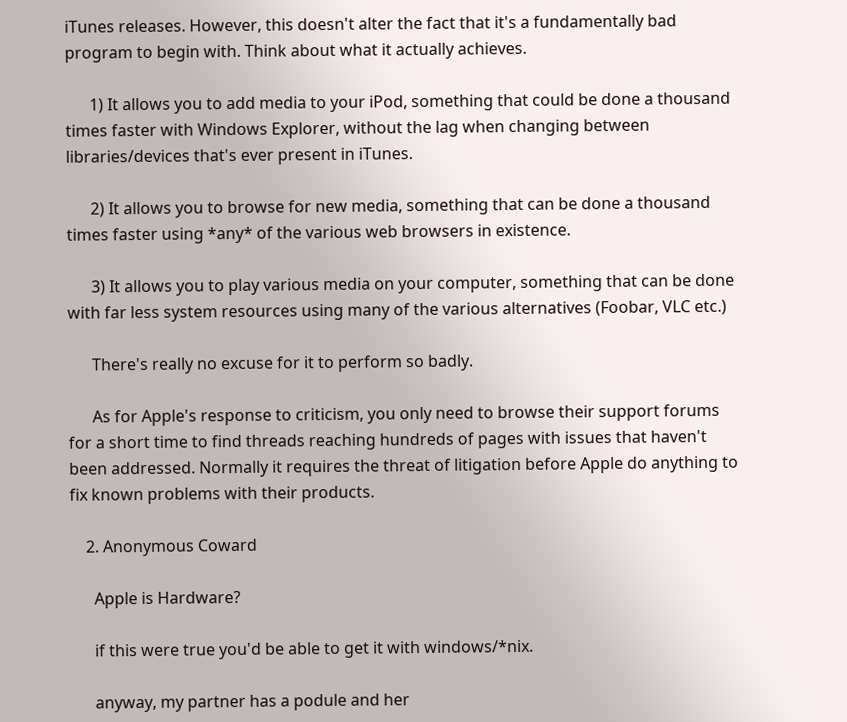iTunes releases. However, this doesn't alter the fact that it's a fundamentally bad program to begin with. Think about what it actually achieves.

      1) It allows you to add media to your iPod, something that could be done a thousand times faster with Windows Explorer, without the lag when changing between libraries/devices that's ever present in iTunes.

      2) It allows you to browse for new media, something that can be done a thousand times faster using *any* of the various web browsers in existence.

      3) It allows you to play various media on your computer, something that can be done with far less system resources using many of the various alternatives (Foobar, VLC etc.)

      There's really no excuse for it to perform so badly.

      As for Apple's response to criticism, you only need to browse their support forums for a short time to find threads reaching hundreds of pages with issues that haven't been addressed. Normally it requires the threat of litigation before Apple do anything to fix known problems with their products.

    2. Anonymous Coward

      Apple is Hardware?

      if this were true you'd be able to get it with windows/*nix.

      anyway, my partner has a podule and her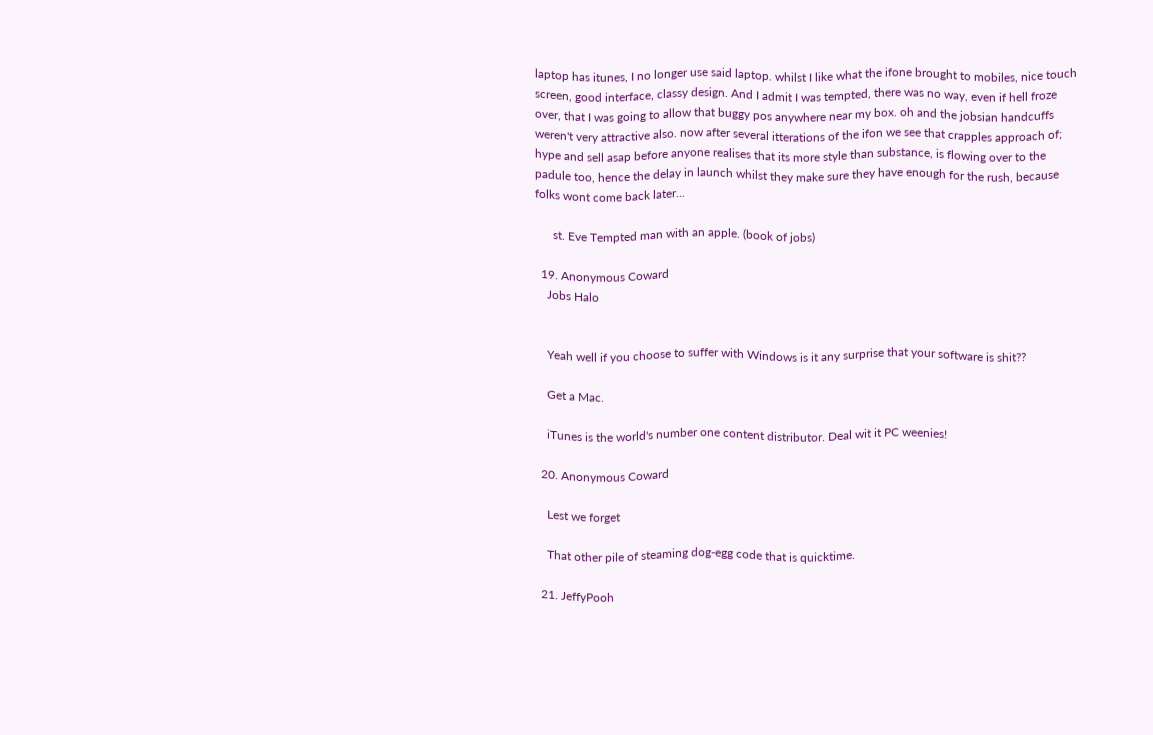laptop has itunes, I no longer use said laptop. whilst I like what the ifone brought to mobiles, nice touch screen, good interface, classy design. And I admit I was tempted, there was no way, even if hell froze over, that I was going to allow that buggy pos anywhere near my box. oh and the jobsian handcuffs weren't very attractive also. now after several itterations of the ifon we see that crapples approach of; hype and sell asap before anyone realises that its more style than substance, is flowing over to the padule too, hence the delay in launch whilst they make sure they have enough for the rush, because folks wont come back later...

      st. Eve Tempted man with an apple. (book of jobs)

  19. Anonymous Coward
    Jobs Halo


    Yeah well if you choose to suffer with Windows is it any surprise that your software is shit??

    Get a Mac.

    iTunes is the world's number one content distributor. Deal wit it PC weenies!

  20. Anonymous Coward

    Lest we forget

    That other pile of steaming dog-egg code that is quicktime.

  21. JeffyPooh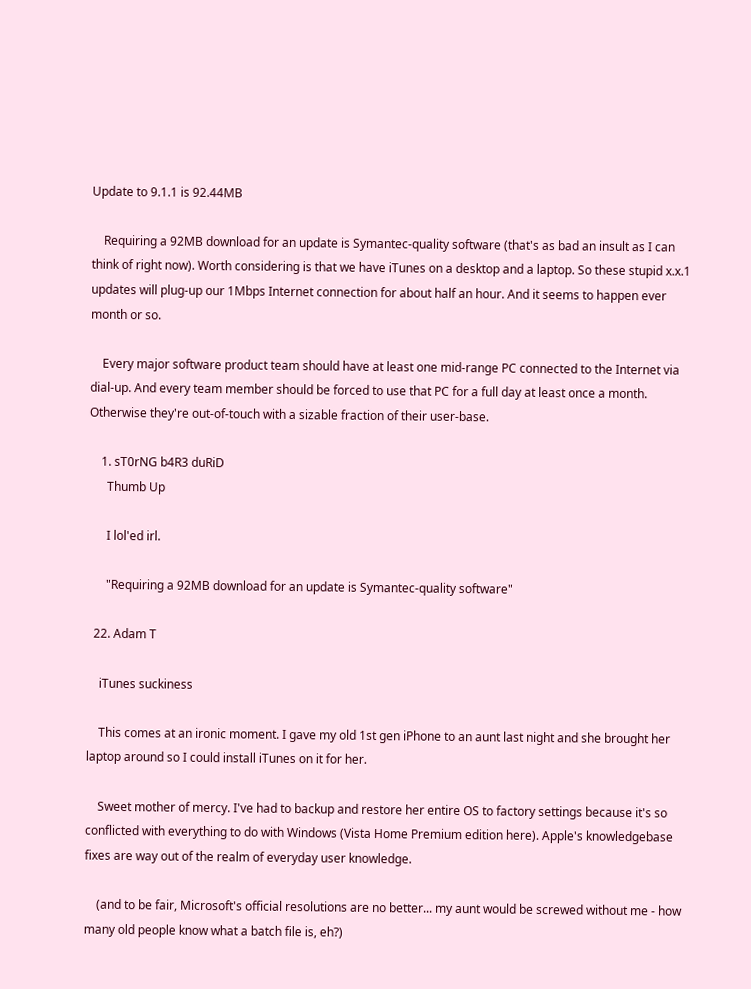Update to 9.1.1 is 92.44MB

    Requiring a 92MB download for an update is Symantec-quality software (that's as bad an insult as I can think of right now). Worth considering is that we have iTunes on a desktop and a laptop. So these stupid x.x.1 updates will plug-up our 1Mbps Internet connection for about half an hour. And it seems to happen ever month or so.

    Every major software product team should have at least one mid-range PC connected to the Internet via dial-up. And every team member should be forced to use that PC for a full day at least once a month. Otherwise they're out-of-touch with a sizable fraction of their user-base.

    1. sT0rNG b4R3 duRiD
      Thumb Up

      I lol'ed irl.

      "Requiring a 92MB download for an update is Symantec-quality software"

  22. Adam T

    iTunes suckiness

    This comes at an ironic moment. I gave my old 1st gen iPhone to an aunt last night and she brought her laptop around so I could install iTunes on it for her.

    Sweet mother of mercy. I've had to backup and restore her entire OS to factory settings because it's so conflicted with everything to do with Windows (Vista Home Premium edition here). Apple's knowledgebase fixes are way out of the realm of everyday user knowledge.

    (and to be fair, Microsoft's official resolutions are no better... my aunt would be screwed without me - how many old people know what a batch file is, eh?)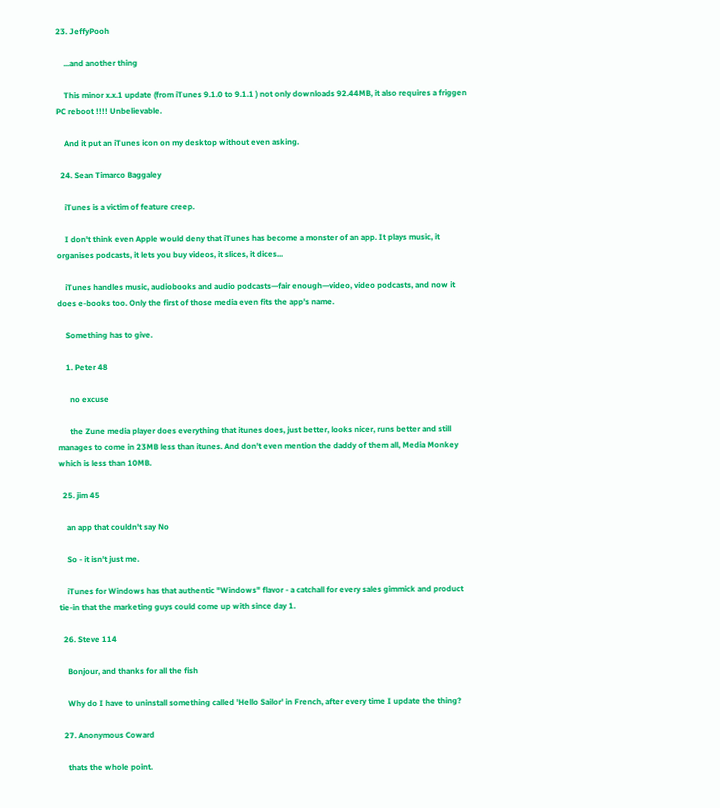23. JeffyPooh

    ...and another thing

    This minor x.x.1 update (from iTunes 9.1.0 to 9.1.1 ) not only downloads 92.44MB, it also requires a friggen PC reboot !!!! Unbelievable.

    And it put an iTunes icon on my desktop without even asking.

  24. Sean Timarco Baggaley

    iTunes is a victim of feature creep.

    I don't think even Apple would deny that iTunes has become a monster of an app. It plays music, it organises podcasts, it lets you buy videos, it slices, it dices...

    iTunes handles music, audiobooks and audio podcasts—fair enough—video, video podcasts, and now it does e-books too. Only the first of those media even fits the app's name.

    Something has to give.

    1. Peter 48

      no excuse

      the Zune media player does everything that itunes does, just better, looks nicer, runs better and still manages to come in 23MB less than itunes. And don't even mention the daddy of them all, Media Monkey which is less than 10MB.

  25. jim 45

    an app that couldn't say No

    So - it isn't just me.

    iTunes for Windows has that authentic "Windows" flavor - a catchall for every sales gimmick and product tie-in that the marketing guys could come up with since day 1.

  26. Steve 114

    Bonjour, and thanks for all the fish

    Why do I have to uninstall something called 'Hello Sailor' in French, after every time I update the thing?

  27. Anonymous Coward

    thats the whole point.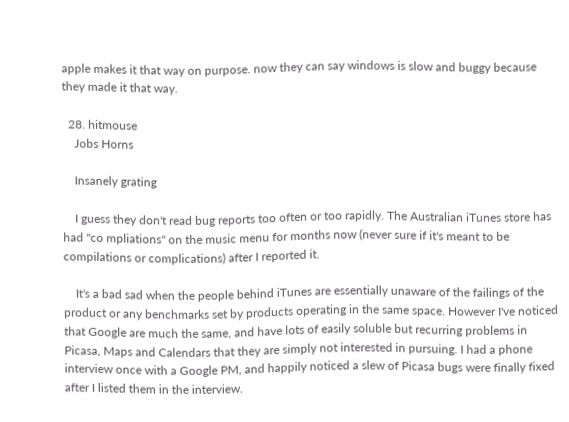apple makes it that way on purpose. now they can say windows is slow and buggy because they made it that way.

  28. hitmouse
    Jobs Horns

    Insanely grating

    I guess they don't read bug reports too often or too rapidly. The Australian iTunes store has had "co mpliations" on the music menu for months now (never sure if it's meant to be compilations or complications) after I reported it.

    It's a bad sad when the people behind iTunes are essentially unaware of the failings of the product or any benchmarks set by products operating in the same space. However I've noticed that Google are much the same, and have lots of easily soluble but recurring problems in Picasa, Maps and Calendars that they are simply not interested in pursuing. I had a phone interview once with a Google PM, and happily noticed a slew of Picasa bugs were finally fixed after I listed them in the interview.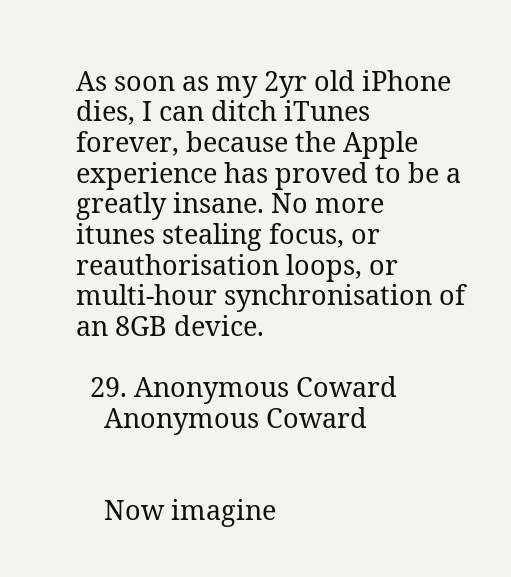As soon as my 2yr old iPhone dies, I can ditch iTunes forever, because the Apple experience has proved to be a greatly insane. No more itunes stealing focus, or reauthorisation loops, or multi-hour synchronisation of an 8GB device.

  29. Anonymous Coward
    Anonymous Coward


    Now imagine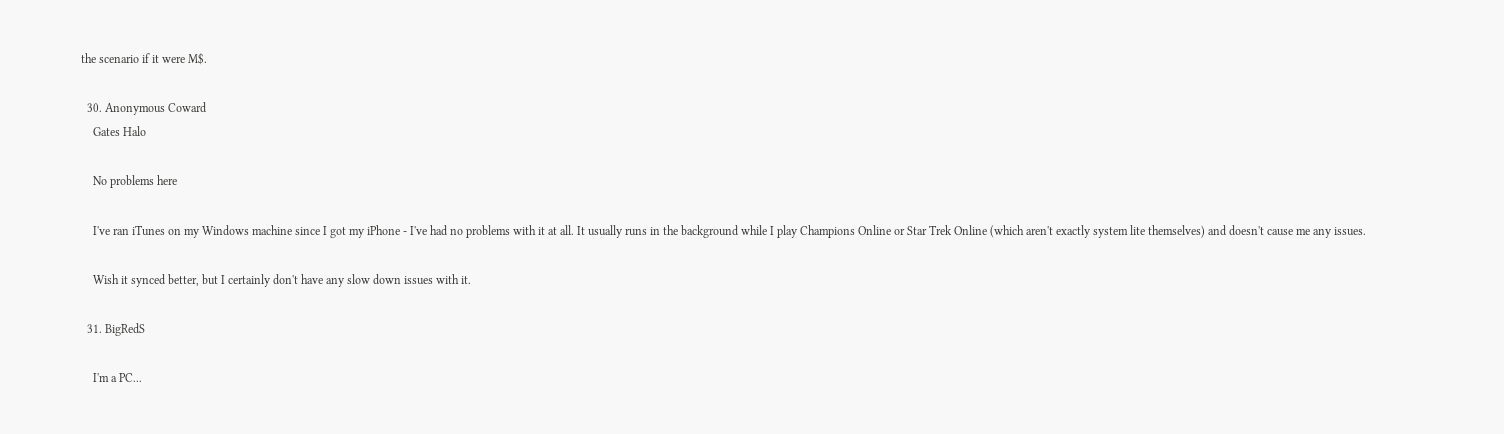the scenario if it were M$.

  30. Anonymous Coward
    Gates Halo

    No problems here

    I've ran iTunes on my Windows machine since I got my iPhone - I've had no problems with it at all. It usually runs in the background while I play Champions Online or Star Trek Online (which aren't exactly system lite themselves) and doesn't cause me any issues.

    Wish it synced better, but I certainly don't have any slow down issues with it.

  31. BigRedS

    I'm a PC...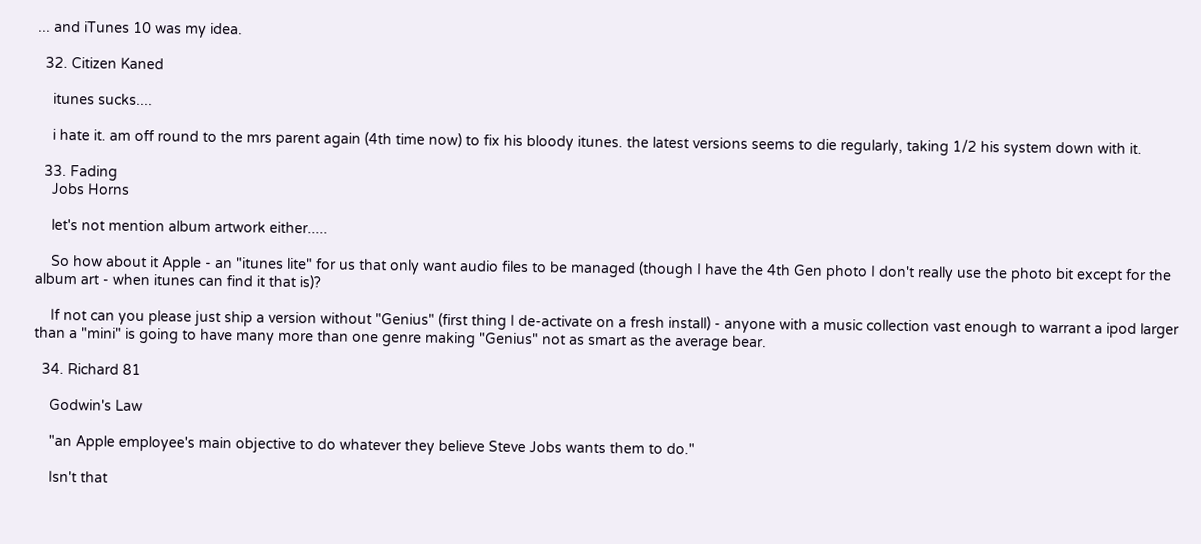... and iTunes 10 was my idea.

  32. Citizen Kaned

    itunes sucks....

    i hate it. am off round to the mrs parent again (4th time now) to fix his bloody itunes. the latest versions seems to die regularly, taking 1/2 his system down with it.

  33. Fading
    Jobs Horns

    let's not mention album artwork either.....

    So how about it Apple - an "itunes lite" for us that only want audio files to be managed (though I have the 4th Gen photo I don't really use the photo bit except for the album art - when itunes can find it that is)?

    If not can you please just ship a version without "Genius" (first thing I de-activate on a fresh install) - anyone with a music collection vast enough to warrant a ipod larger than a "mini" is going to have many more than one genre making "Genius" not as smart as the average bear.

  34. Richard 81

    Godwin's Law

    "an Apple employee's main objective to do whatever they believe Steve Jobs wants them to do."

    Isn't that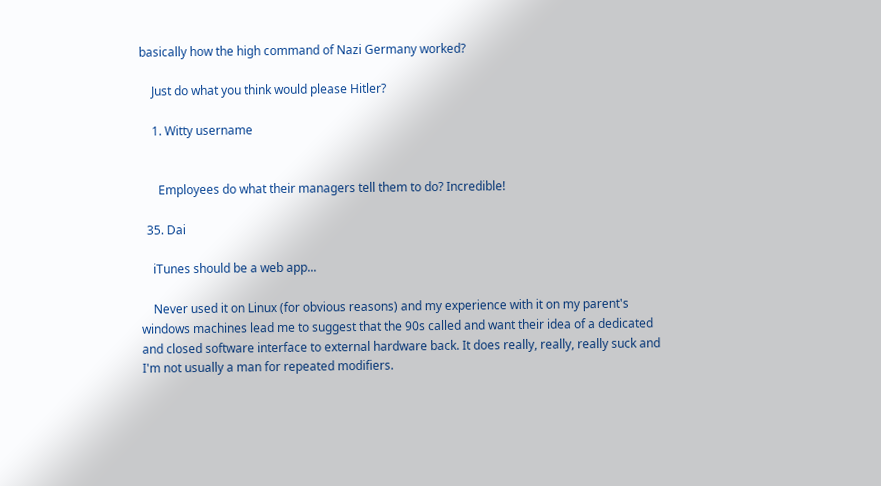basically how the high command of Nazi Germany worked?

    Just do what you think would please Hitler?

    1. Witty username


      Employees do what their managers tell them to do? Incredible!

  35. Dai

    iTunes should be a web app...

    Never used it on Linux (for obvious reasons) and my experience with it on my parent's windows machines lead me to suggest that the 90s called and want their idea of a dedicated and closed software interface to external hardware back. It does really, really, really suck and I'm not usually a man for repeated modifiers.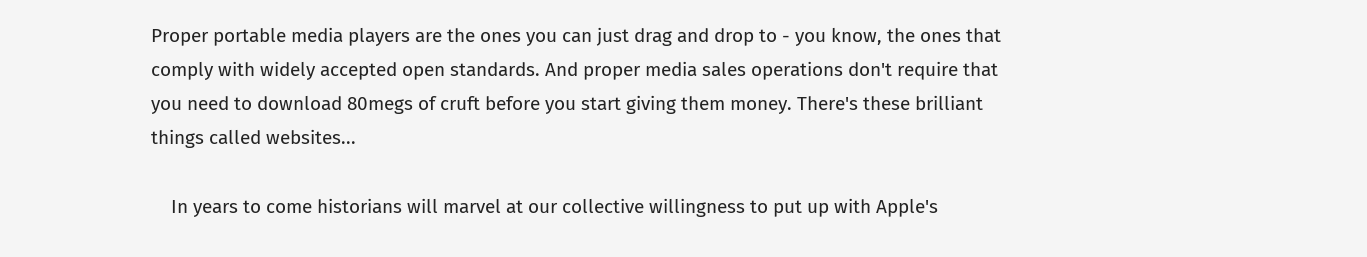Proper portable media players are the ones you can just drag and drop to - you know, the ones that comply with widely accepted open standards. And proper media sales operations don't require that you need to download 80megs of cruft before you start giving them money. There's these brilliant things called websites...

    In years to come historians will marvel at our collective willingness to put up with Apple's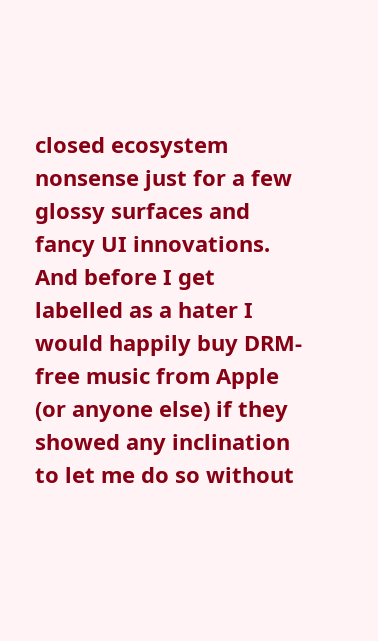closed ecosystem nonsense just for a few glossy surfaces and fancy UI innovations. And before I get labelled as a hater I would happily buy DRM-free music from Apple (or anyone else) if they showed any inclination to let me do so without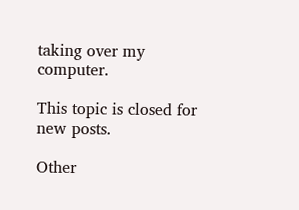taking over my computer.

This topic is closed for new posts.

Other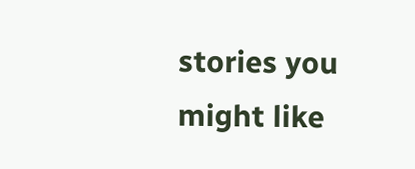stories you might like